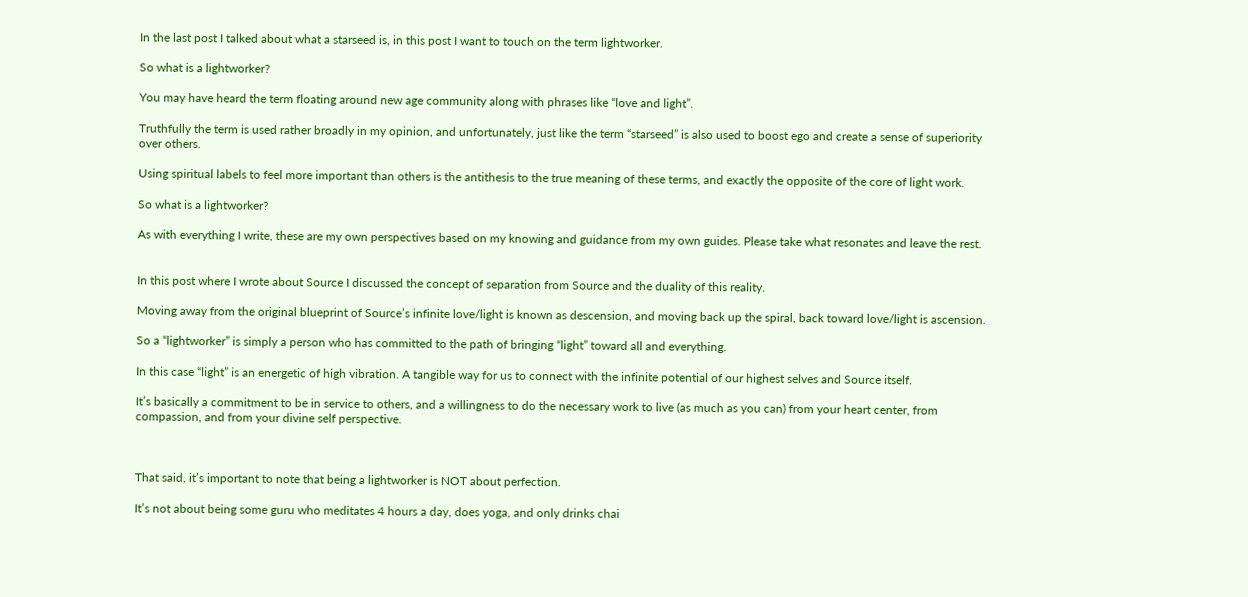In the last post I talked about what a starseed is, in this post I want to touch on the term lightworker.

So what is a lightworker?

You may have heard the term floating around new age community along with phrases like “love and light”.

Truthfully the term is used rather broadly in my opinion, and unfortunately, just like the term “starseed” is also used to boost ego and create a sense of superiority over others.

Using spiritual labels to feel more important than others is the antithesis to the true meaning of these terms, and exactly the opposite of the core of light work.

So what is a lightworker?

As with everything I write, these are my own perspectives based on my knowing and guidance from my own guides. Please take what resonates and leave the rest.


In this post where I wrote about Source I discussed the concept of separation from Source and the duality of this reality.

Moving away from the original blueprint of Source’s infinite love/light is known as descension, and moving back up the spiral, back toward love/light is ascension.

So a “lightworker” is simply a person who has committed to the path of bringing “light” toward all and everything.

In this case “light” is an energetic of high vibration. A tangible way for us to connect with the infinite potential of our highest selves and Source itself.

It’s basically a commitment to be in service to others, and a willingness to do the necessary work to live (as much as you can) from your heart center, from compassion, and from your divine self perspective.



That said, it’s important to note that being a lightworker is NOT about perfection.

It’s not about being some guru who meditates 4 hours a day, does yoga, and only drinks chai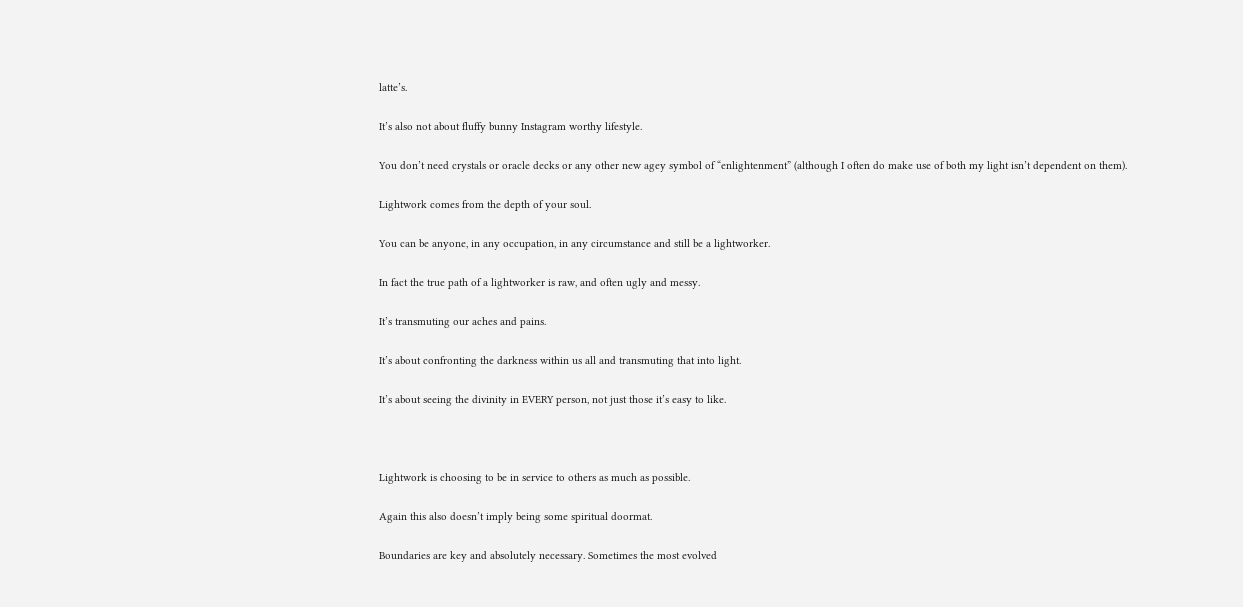latte’s.

It’s also not about fluffy bunny Instagram worthy lifestyle.

You don’t need crystals or oracle decks or any other new agey symbol of “enlightenment” (although I often do make use of both my light isn’t dependent on them).

Lightwork comes from the depth of your soul.

You can be anyone, in any occupation, in any circumstance and still be a lightworker.

In fact the true path of a lightworker is raw, and often ugly and messy.

It’s transmuting our aches and pains.

It’s about confronting the darkness within us all and transmuting that into light.

It’s about seeing the divinity in EVERY person, not just those it’s easy to like.



Lightwork is choosing to be in service to others as much as possible.

Again this also doesn’t imply being some spiritual doormat.

Boundaries are key and absolutely necessary. Sometimes the most evolved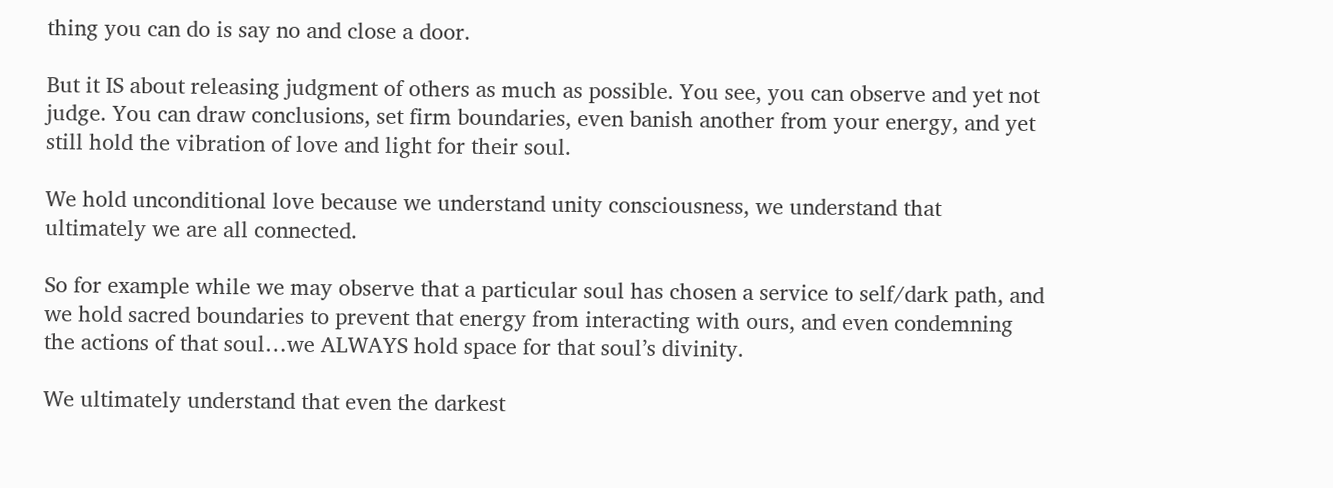thing you can do is say no and close a door.

But it IS about releasing judgment of others as much as possible. You see, you can observe and yet not judge. You can draw conclusions, set firm boundaries, even banish another from your energy, and yet still hold the vibration of love and light for their soul.

We hold unconditional love because we understand unity consciousness, we understand that ultimately we are all connected.

So for example while we may observe that a particular soul has chosen a service to self/dark path, and we hold sacred boundaries to prevent that energy from interacting with ours, and even condemning the actions of that soul…we ALWAYS hold space for that soul’s divinity.

We ultimately understand that even the darkest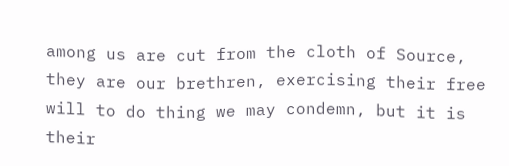among us are cut from the cloth of Source, they are our brethren, exercising their free will to do thing we may condemn, but it is their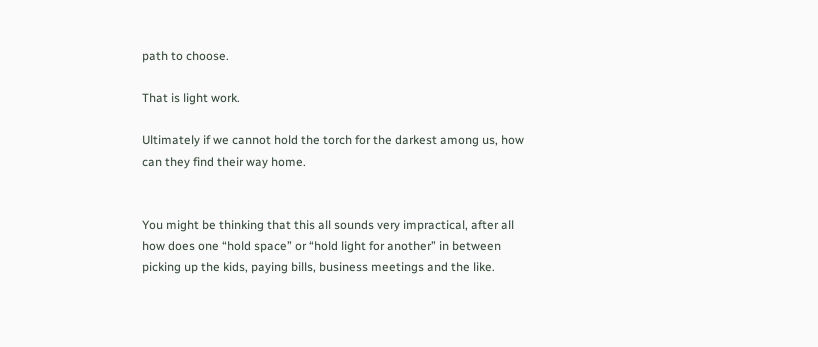path to choose.

That is light work.

Ultimately if we cannot hold the torch for the darkest among us, how can they find their way home.


You might be thinking that this all sounds very impractical, after all how does one “hold space” or “hold light for another” in between picking up the kids, paying bills, business meetings and the like.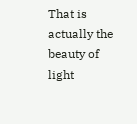That is actually the beauty of light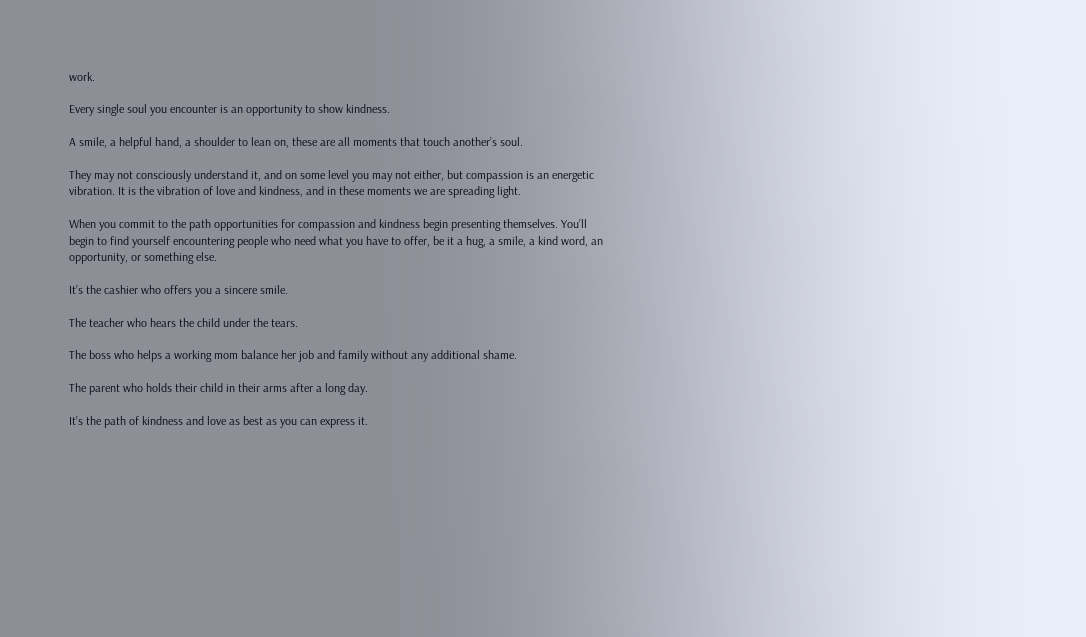work.

Every single soul you encounter is an opportunity to show kindness.

A smile, a helpful hand, a shoulder to lean on, these are all moments that touch another’s soul.

They may not consciously understand it, and on some level you may not either, but compassion is an energetic vibration. It is the vibration of love and kindness, and in these moments we are spreading light.

When you commit to the path opportunities for compassion and kindness begin presenting themselves. You’ll begin to find yourself encountering people who need what you have to offer, be it a hug, a smile, a kind word, an opportunity, or something else.

It’s the cashier who offers you a sincere smile.

The teacher who hears the child under the tears.

The boss who helps a working mom balance her job and family without any additional shame.

The parent who holds their child in their arms after a long day.

It’s the path of kindness and love as best as you can express it.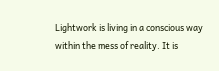Lightwork is living in a conscious way within the mess of reality. It is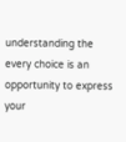understanding the every choice is an opportunity to express your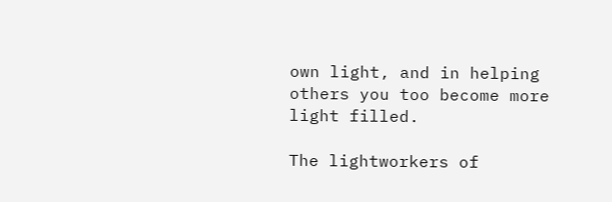own light, and in helping others you too become more light filled.

The lightworkers of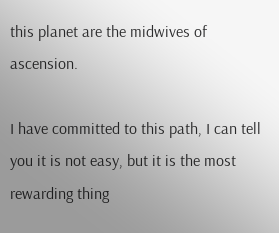this planet are the midwives of ascension.

I have committed to this path, I can tell you it is not easy, but it is the most rewarding thing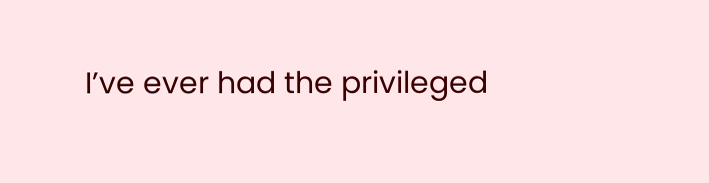I’ve ever had the privileged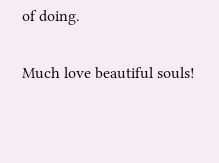of doing.

Much love beautiful souls!